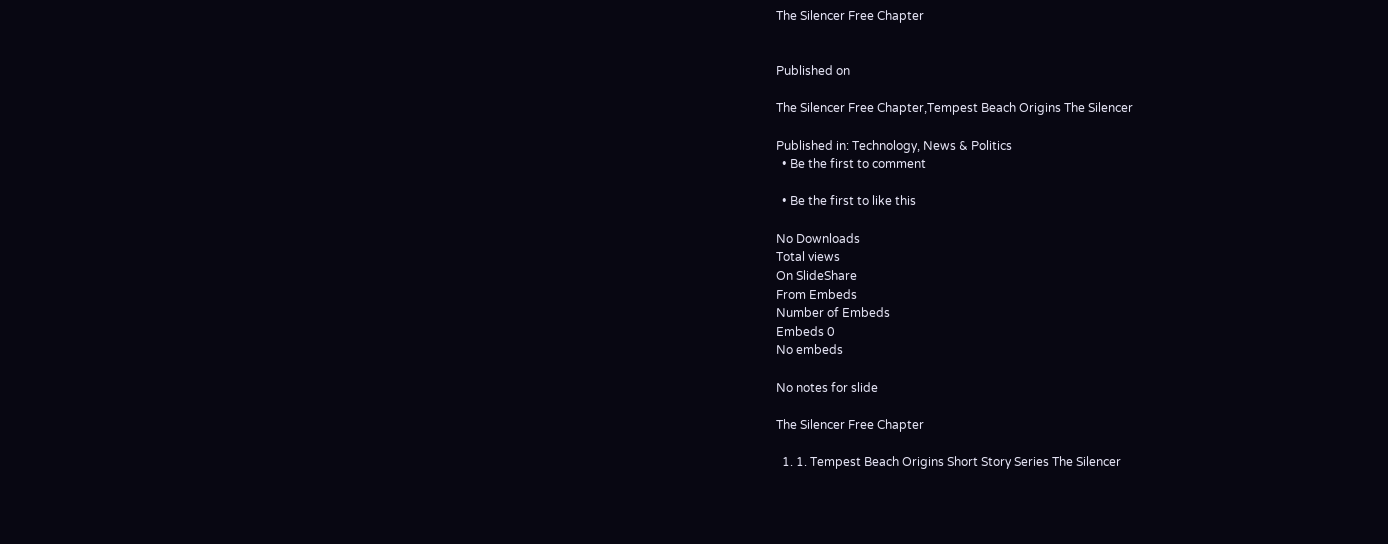The Silencer Free Chapter


Published on

The Silencer Free Chapter,Tempest Beach Origins The Silencer

Published in: Technology, News & Politics
  • Be the first to comment

  • Be the first to like this

No Downloads
Total views
On SlideShare
From Embeds
Number of Embeds
Embeds 0
No embeds

No notes for slide

The Silencer Free Chapter

  1. 1. Tempest Beach Origins Short Story Series The Silencer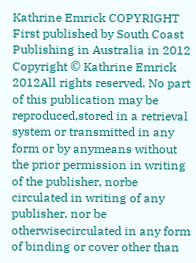Kathrine Emrick COPYRIGHT First published by South Coast Publishing in Australia in 2012 Copyright © Kathrine Emrick 2012All rights reserved. No part of this publication may be reproduced,stored in a retrieval system or transmitted in any form or by anymeans without the prior permission in writing of the publisher, norbe circulated in writing of any publisher, nor be otherwisecirculated in any form of binding or cover other than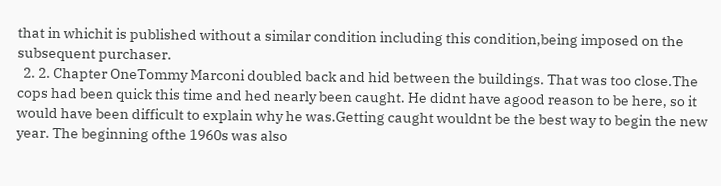that in whichit is published without a similar condition including this condition,being imposed on the subsequent purchaser.
  2. 2. Chapter OneTommy Marconi doubled back and hid between the buildings. That was too close.The cops had been quick this time and hed nearly been caught. He didnt have agood reason to be here, so it would have been difficult to explain why he was.Getting caught wouldnt be the best way to begin the new year. The beginning ofthe 1960s was also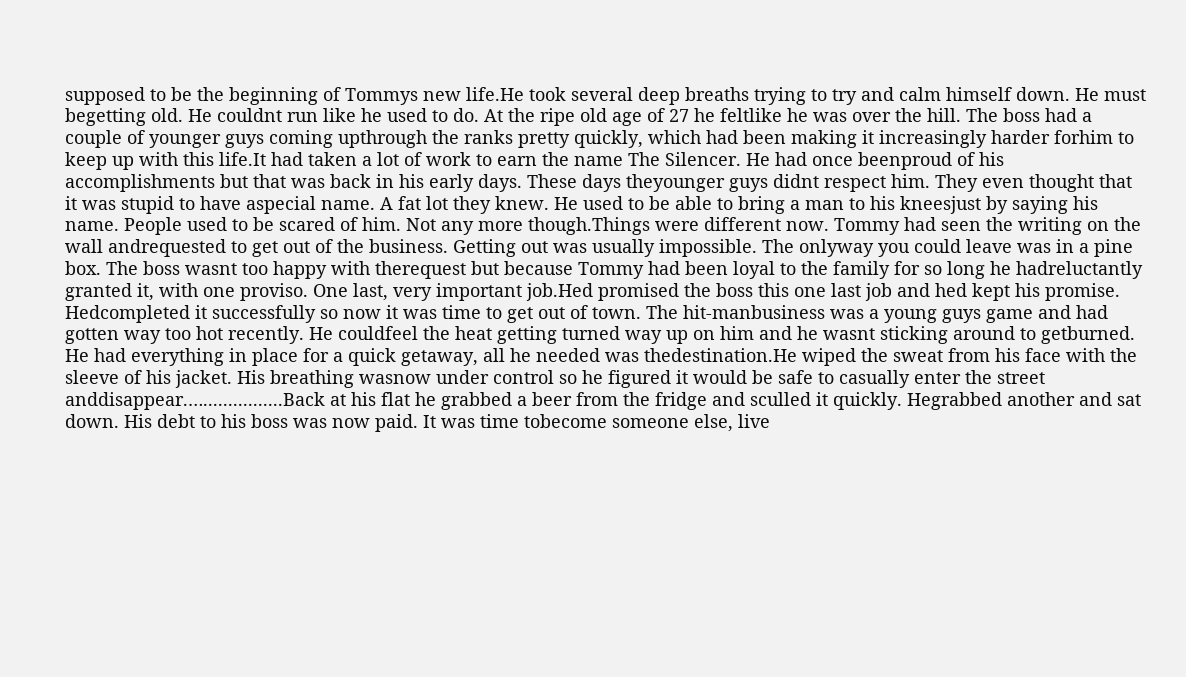supposed to be the beginning of Tommys new life.He took several deep breaths trying to try and calm himself down. He must begetting old. He couldnt run like he used to do. At the ripe old age of 27 he feltlike he was over the hill. The boss had a couple of younger guys coming upthrough the ranks pretty quickly, which had been making it increasingly harder forhim to keep up with this life.It had taken a lot of work to earn the name The Silencer. He had once beenproud of his accomplishments but that was back in his early days. These days theyounger guys didnt respect him. They even thought that it was stupid to have aspecial name. A fat lot they knew. He used to be able to bring a man to his kneesjust by saying his name. People used to be scared of him. Not any more though.Things were different now. Tommy had seen the writing on the wall andrequested to get out of the business. Getting out was usually impossible. The onlyway you could leave was in a pine box. The boss wasnt too happy with therequest but because Tommy had been loyal to the family for so long he hadreluctantly granted it, with one proviso. One last, very important job.Hed promised the boss this one last job and hed kept his promise. Hedcompleted it successfully so now it was time to get out of town. The hit-manbusiness was a young guys game and had gotten way too hot recently. He couldfeel the heat getting turned way up on him and he wasnt sticking around to getburned. He had everything in place for a quick getaway, all he needed was thedestination.He wiped the sweat from his face with the sleeve of his jacket. His breathing wasnow under control so he figured it would be safe to casually enter the street anddisappear.…................Back at his flat he grabbed a beer from the fridge and sculled it quickly. Hegrabbed another and sat down. His debt to his boss was now paid. It was time tobecome someone else, live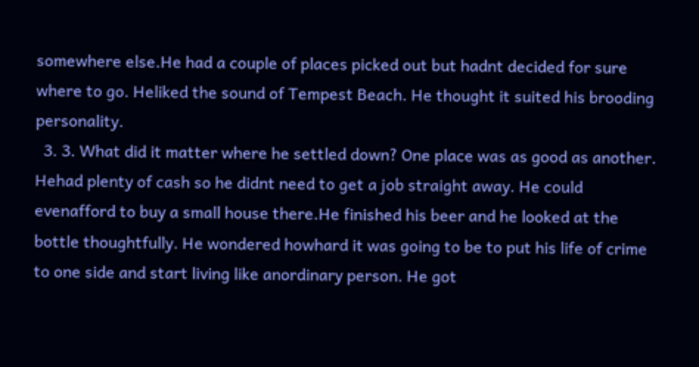somewhere else.He had a couple of places picked out but hadnt decided for sure where to go. Heliked the sound of Tempest Beach. He thought it suited his brooding personality.
  3. 3. What did it matter where he settled down? One place was as good as another. Hehad plenty of cash so he didnt need to get a job straight away. He could evenafford to buy a small house there.He finished his beer and he looked at the bottle thoughtfully. He wondered howhard it was going to be to put his life of crime to one side and start living like anordinary person. He got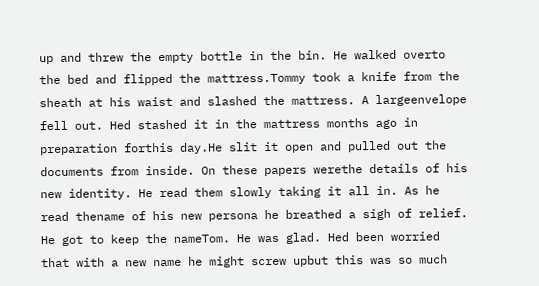up and threw the empty bottle in the bin. He walked overto the bed and flipped the mattress.Tommy took a knife from the sheath at his waist and slashed the mattress. A largeenvelope fell out. Hed stashed it in the mattress months ago in preparation forthis day.He slit it open and pulled out the documents from inside. On these papers werethe details of his new identity. He read them slowly taking it all in. As he read thename of his new persona he breathed a sigh of relief. He got to keep the nameTom. He was glad. Hed been worried that with a new name he might screw upbut this was so much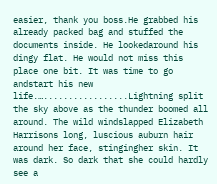easier, thank you boss.He grabbed his already packed bag and stuffed the documents inside. He lookedaround his dingy flat. He would not miss this place one bit. It was time to go andstart his new life.….................Lightning split the sky above as the thunder boomed all around. The wild windslapped Elizabeth Harrisons long, luscious auburn hair around her face, stingingher skin. It was dark. So dark that she could hardly see a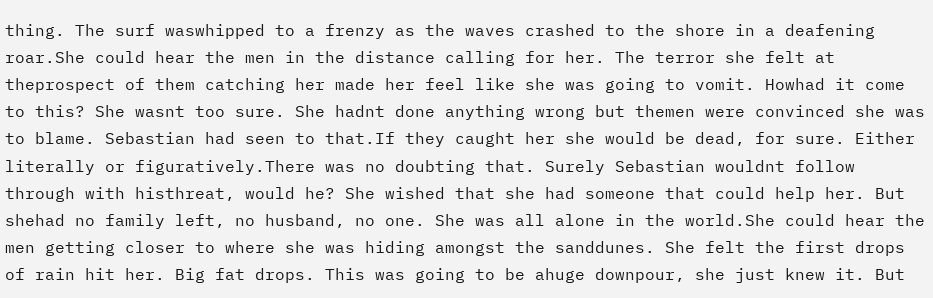thing. The surf waswhipped to a frenzy as the waves crashed to the shore in a deafening roar.She could hear the men in the distance calling for her. The terror she felt at theprospect of them catching her made her feel like she was going to vomit. Howhad it come to this? She wasnt too sure. She hadnt done anything wrong but themen were convinced she was to blame. Sebastian had seen to that.If they caught her she would be dead, for sure. Either literally or figuratively.There was no doubting that. Surely Sebastian wouldnt follow through with histhreat, would he? She wished that she had someone that could help her. But shehad no family left, no husband, no one. She was all alone in the world.She could hear the men getting closer to where she was hiding amongst the sanddunes. She felt the first drops of rain hit her. Big fat drops. This was going to be ahuge downpour, she just knew it. But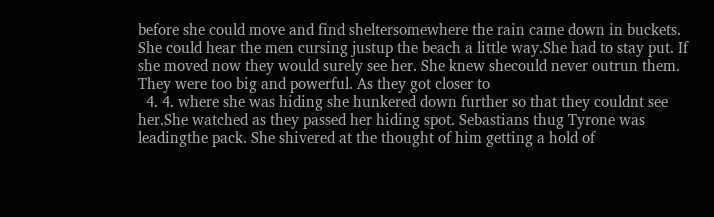before she could move and find sheltersomewhere the rain came down in buckets. She could hear the men cursing justup the beach a little way.She had to stay put. If she moved now they would surely see her. She knew shecould never outrun them. They were too big and powerful. As they got closer to
  4. 4. where she was hiding she hunkered down further so that they couldnt see her.She watched as they passed her hiding spot. Sebastians thug Tyrone was leadingthe pack. She shivered at the thought of him getting a hold of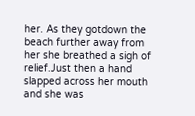her. As they gotdown the beach further away from her she breathed a sigh of relief.Just then a hand slapped across her mouth and she was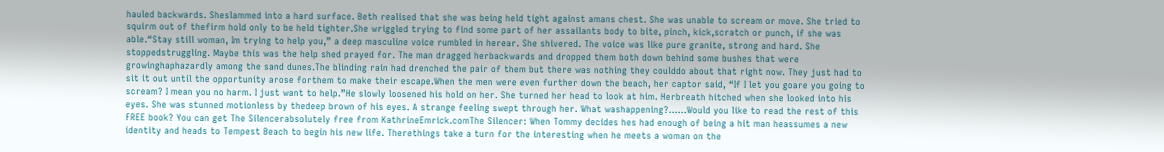hauled backwards. Sheslammed into a hard surface. Beth realised that she was being held tight against amans chest. She was unable to scream or move. She tried to squirm out of thefirm hold only to be held tighter.She wriggled trying to find some part of her assailants body to bite, pinch, kick,scratch or punch, if she was able.“Stay still woman, Im trying to help you,” a deep masculine voice rumbled in herear. She shivered. The voice was like pure granite, strong and hard. She stoppedstruggling. Maybe this was the help shed prayed for. The man dragged herbackwards and dropped them both down behind some bushes that were growinghaphazardly among the sand dunes.The blinding rain had drenched the pair of them but there was nothing they coulddo about that right now. They just had to sit it out until the opportunity arose forthem to make their escape.When the men were even further down the beach, her captor said, “If I let you goare you going to scream? I mean you no harm. I just want to help.”He slowly loosened his hold on her. She turned her head to look at him. Herbreath hitched when she looked into his eyes. She was stunned motionless by thedeep brown of his eyes. A strange feeling swept through her. What washappening?…...Would you like to read the rest of this FREE book? You can get The Silencerabsolutely free from KathrineEmrick.comThe Silencer: When Tommy decides hes had enough of being a hit man heassumes a new identity and heads to Tempest Beach to begin his new life. Therethings take a turn for the interesting when he meets a woman on the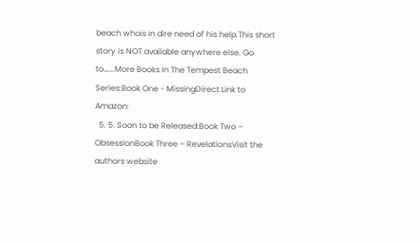beach whois in dire need of his help.This short story is NOT available anywhere else. Go to…...More Books In The Tempest Beach Series:Book One - MissingDirect Link to Amazon:
  5. 5. Soon to be Released:Book Two – ObsessionBook Three – RevelationsVisit the authors website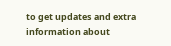to get updates and extra information about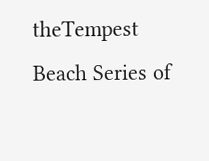theTempest Beach Series of